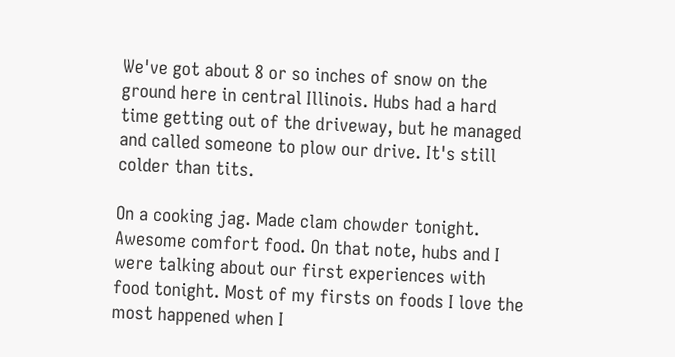We've got about 8 or so inches of snow on the ground here in central Illinois. Hubs had a hard time getting out of the driveway, but he managed and called someone to plow our drive. It's still colder than tits.

On a cooking jag. Made clam chowder tonight. Awesome comfort food. On that note, hubs and I were talking about our first experiences with food tonight. Most of my firsts on foods I love the most happened when I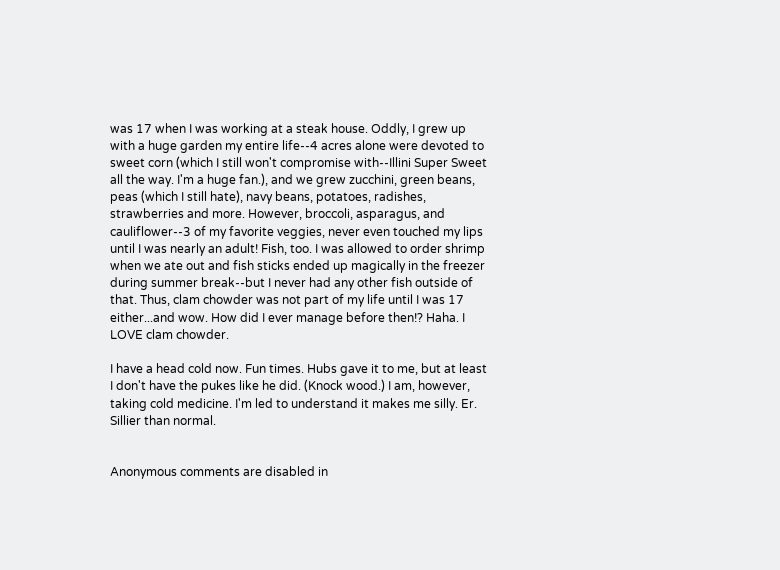was 17 when I was working at a steak house. Oddly, I grew up with a huge garden my entire life--4 acres alone were devoted to sweet corn (which I still won't compromise with--Illini Super Sweet all the way. I'm a huge fan.), and we grew zucchini, green beans, peas (which I still hate), navy beans, potatoes, radishes, strawberries and more. However, broccoli, asparagus, and cauliflower--3 of my favorite veggies, never even touched my lips until I was nearly an adult! Fish, too. I was allowed to order shrimp when we ate out and fish sticks ended up magically in the freezer during summer break--but I never had any other fish outside of that. Thus, clam chowder was not part of my life until I was 17 either...and wow. How did I ever manage before then!? Haha. I LOVE clam chowder.

I have a head cold now. Fun times. Hubs gave it to me, but at least I don't have the pukes like he did. (Knock wood.) I am, however, taking cold medicine. I'm led to understand it makes me silly. Er. Sillier than normal.


Anonymous comments are disabled in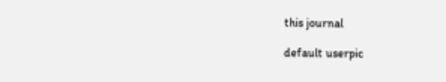this journal

default userpic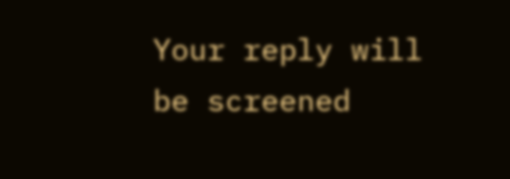Your reply will be screened